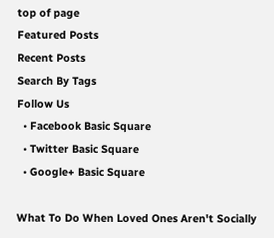top of page
Featured Posts
Recent Posts
Search By Tags
Follow Us
  • Facebook Basic Square
  • Twitter Basic Square
  • Google+ Basic Square

What To Do When Loved Ones Aren't Socially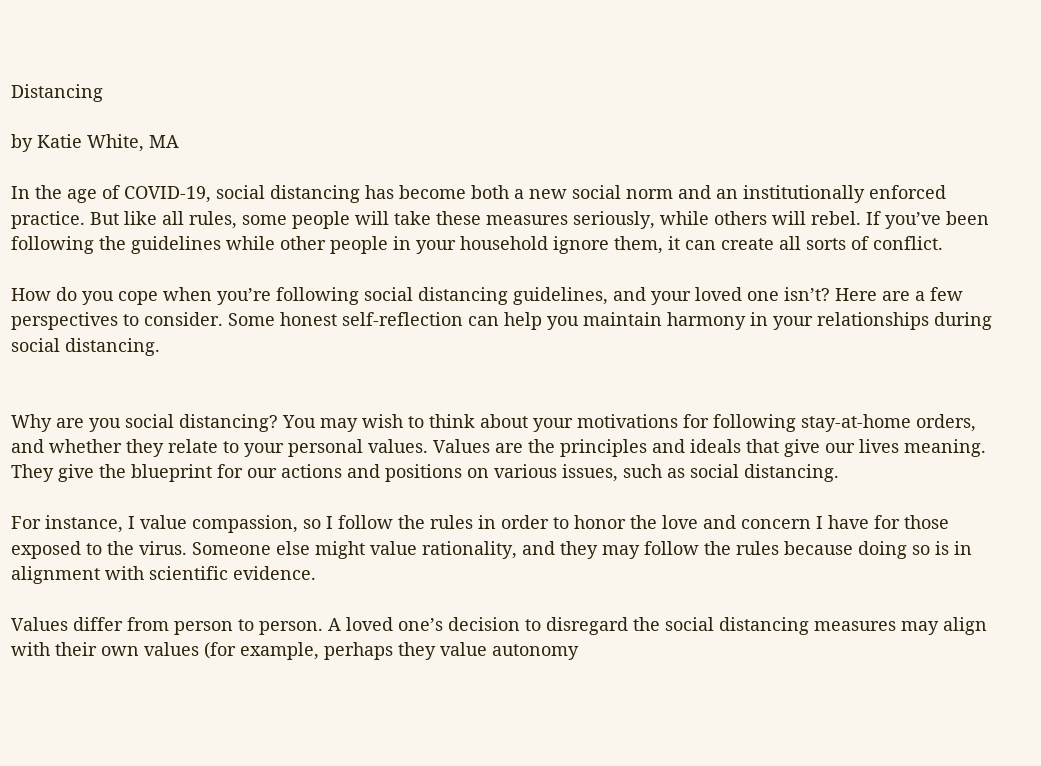Distancing

by Katie White, MA

In the age of COVID-19, social distancing has become both a new social norm and an institutionally enforced practice. But like all rules, some people will take these measures seriously, while others will rebel. If you’ve been following the guidelines while other people in your household ignore them, it can create all sorts of conflict.

How do you cope when you’re following social distancing guidelines, and your loved one isn’t? Here are a few perspectives to consider. Some honest self-reflection can help you maintain harmony in your relationships during social distancing.


Why are you social distancing? You may wish to think about your motivations for following stay-at-home orders, and whether they relate to your personal values. Values are the principles and ideals that give our lives meaning. They give the blueprint for our actions and positions on various issues, such as social distancing.

For instance, I value compassion, so I follow the rules in order to honor the love and concern I have for those exposed to the virus. Someone else might value rationality, and they may follow the rules because doing so is in alignment with scientific evidence.

Values differ from person to person. A loved one’s decision to disregard the social distancing measures may align with their own values (for example, perhaps they value autonomy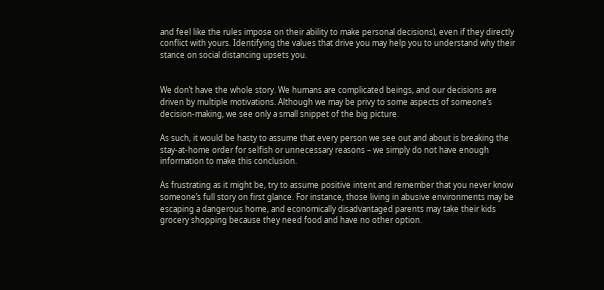and feel like the rules impose on their ability to make personal decisions), even if they directly conflict with yours. Identifying the values that drive you may help you to understand why their stance on social distancing upsets you.


We don’t have the whole story. We humans are complicated beings, and our decisions are driven by multiple motivations. Although we may be privy to some aspects of someone’s decision-making, we see only a small snippet of the big picture.

As such, it would be hasty to assume that every person we see out and about is breaking the stay-at-home order for selfish or unnecessary reasons – we simply do not have enough information to make this conclusion.

As frustrating as it might be, try to assume positive intent and remember that you never know someone’s full story on first glance. For instance, those living in abusive environments may be escaping a dangerous home, and economically disadvantaged parents may take their kids grocery shopping because they need food and have no other option.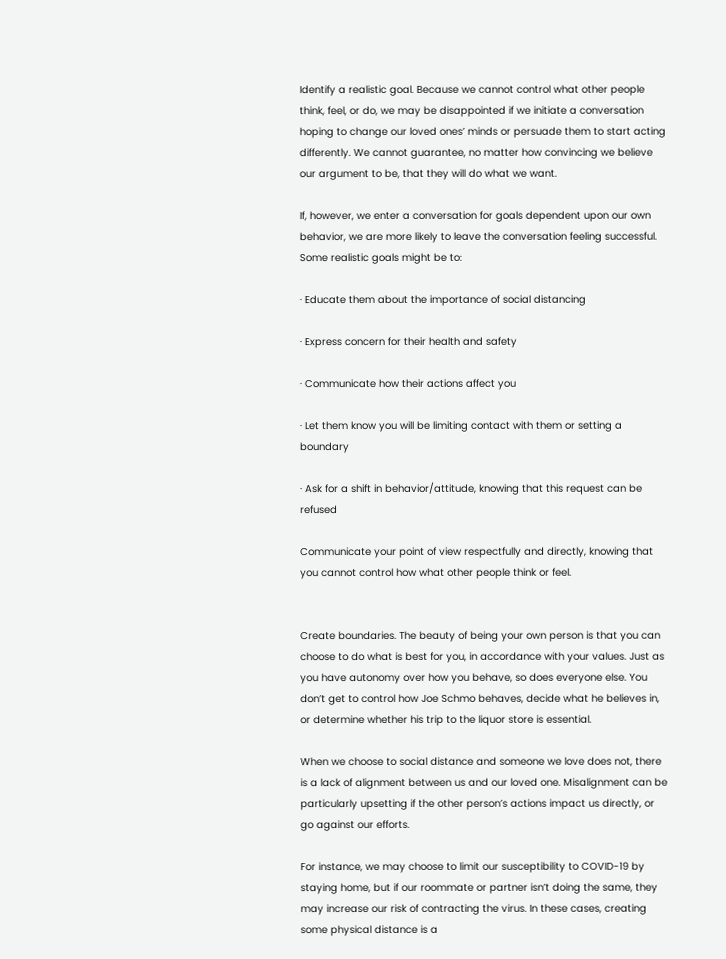Identify a realistic goal. Because we cannot control what other people think, feel, or do, we may be disappointed if we initiate a conversation hoping to change our loved ones’ minds or persuade them to start acting differently. We cannot guarantee, no matter how convincing we believe our argument to be, that they will do what we want.

If, however, we enter a conversation for goals dependent upon our own behavior, we are more likely to leave the conversation feeling successful. Some realistic goals might be to:

· Educate them about the importance of social distancing

· Express concern for their health and safety

· Communicate how their actions affect you

· Let them know you will be limiting contact with them or setting a boundary

· Ask for a shift in behavior/attitude, knowing that this request can be refused

Communicate your point of view respectfully and directly, knowing that you cannot control how what other people think or feel.


Create boundaries. The beauty of being your own person is that you can choose to do what is best for you, in accordance with your values. Just as you have autonomy over how you behave, so does everyone else. You don’t get to control how Joe Schmo behaves, decide what he believes in, or determine whether his trip to the liquor store is essential.

When we choose to social distance and someone we love does not, there is a lack of alignment between us and our loved one. Misalignment can be particularly upsetting if the other person’s actions impact us directly, or go against our efforts.

For instance, we may choose to limit our susceptibility to COVID-19 by staying home, but if our roommate or partner isn’t doing the same, they may increase our risk of contracting the virus. In these cases, creating some physical distance is a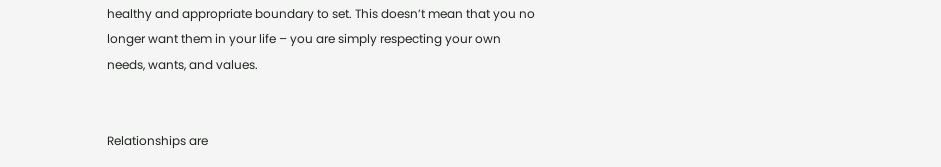healthy and appropriate boundary to set. This doesn’t mean that you no longer want them in your life – you are simply respecting your own needs, wants, and values.


Relationships are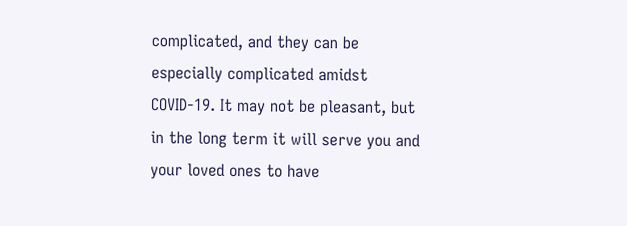complicated, and they can be especially complicated amidst COVID-19. It may not be pleasant, but in the long term it will serve you and your loved ones to have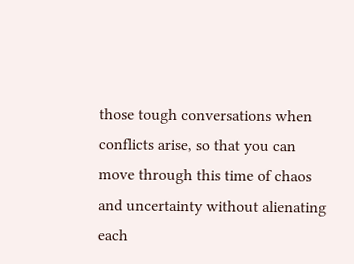those tough conversations when conflicts arise, so that you can move through this time of chaos and uncertainty without alienating each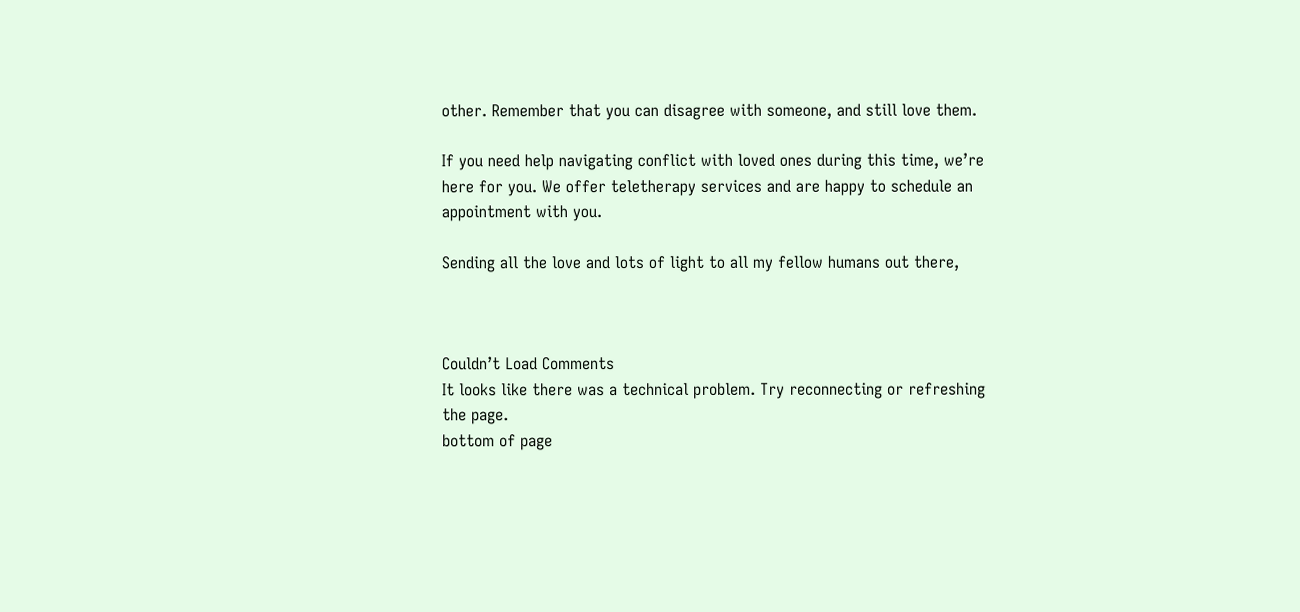other. Remember that you can disagree with someone, and still love them.

If you need help navigating conflict with loved ones during this time, we’re here for you. We offer teletherapy services and are happy to schedule an appointment with you.

Sending all the love and lots of light to all my fellow humans out there,



Couldn’t Load Comments
It looks like there was a technical problem. Try reconnecting or refreshing the page.
bottom of page